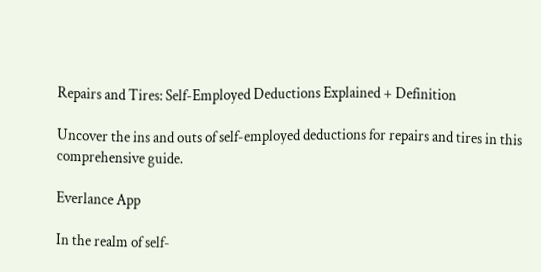Repairs and Tires: Self-Employed Deductions Explained + Definition

Uncover the ins and outs of self-employed deductions for repairs and tires in this comprehensive guide.

Everlance App

In the realm of self-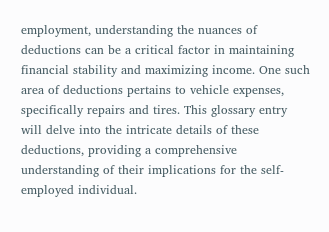employment, understanding the nuances of deductions can be a critical factor in maintaining financial stability and maximizing income. One such area of deductions pertains to vehicle expenses, specifically repairs and tires. This glossary entry will delve into the intricate details of these deductions, providing a comprehensive understanding of their implications for the self-employed individual.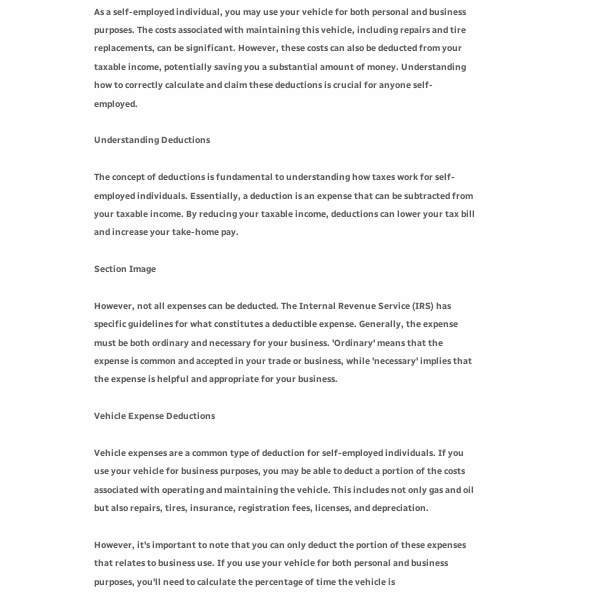As a self-employed individual, you may use your vehicle for both personal and business purposes. The costs associated with maintaining this vehicle, including repairs and tire replacements, can be significant. However, these costs can also be deducted from your taxable income, potentially saving you a substantial amount of money. Understanding how to correctly calculate and claim these deductions is crucial for anyone self-employed.

Understanding Deductions

The concept of deductions is fundamental to understanding how taxes work for self-employed individuals. Essentially, a deduction is an expense that can be subtracted from your taxable income. By reducing your taxable income, deductions can lower your tax bill and increase your take-home pay.

Section Image

However, not all expenses can be deducted. The Internal Revenue Service (IRS) has specific guidelines for what constitutes a deductible expense. Generally, the expense must be both ordinary and necessary for your business. 'Ordinary' means that the expense is common and accepted in your trade or business, while 'necessary' implies that the expense is helpful and appropriate for your business.

Vehicle Expense Deductions

Vehicle expenses are a common type of deduction for self-employed individuals. If you use your vehicle for business purposes, you may be able to deduct a portion of the costs associated with operating and maintaining the vehicle. This includes not only gas and oil but also repairs, tires, insurance, registration fees, licenses, and depreciation.

However, it's important to note that you can only deduct the portion of these expenses that relates to business use. If you use your vehicle for both personal and business purposes, you'll need to calculate the percentage of time the vehicle is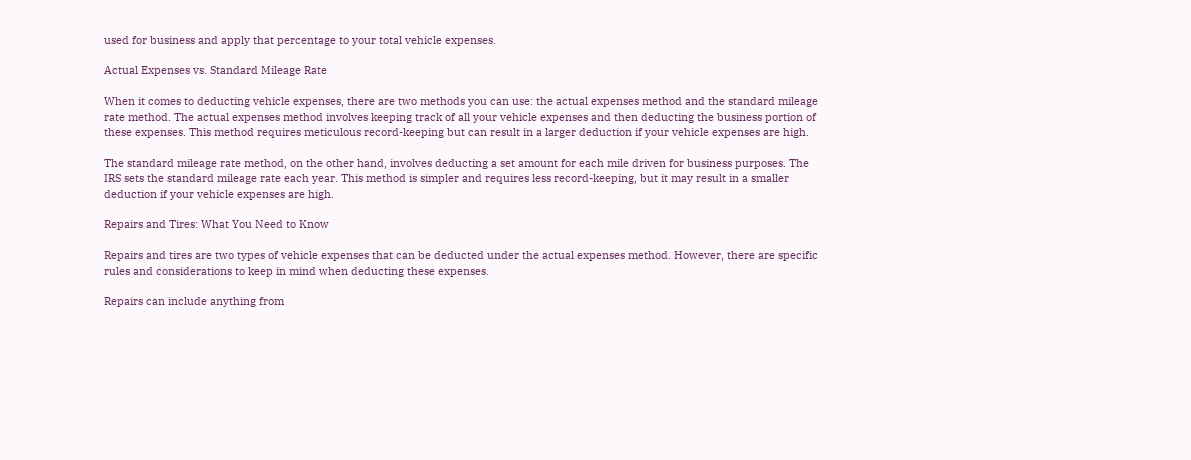used for business and apply that percentage to your total vehicle expenses.

Actual Expenses vs. Standard Mileage Rate

When it comes to deducting vehicle expenses, there are two methods you can use: the actual expenses method and the standard mileage rate method. The actual expenses method involves keeping track of all your vehicle expenses and then deducting the business portion of these expenses. This method requires meticulous record-keeping but can result in a larger deduction if your vehicle expenses are high.

The standard mileage rate method, on the other hand, involves deducting a set amount for each mile driven for business purposes. The IRS sets the standard mileage rate each year. This method is simpler and requires less record-keeping, but it may result in a smaller deduction if your vehicle expenses are high.

Repairs and Tires: What You Need to Know

Repairs and tires are two types of vehicle expenses that can be deducted under the actual expenses method. However, there are specific rules and considerations to keep in mind when deducting these expenses.

Repairs can include anything from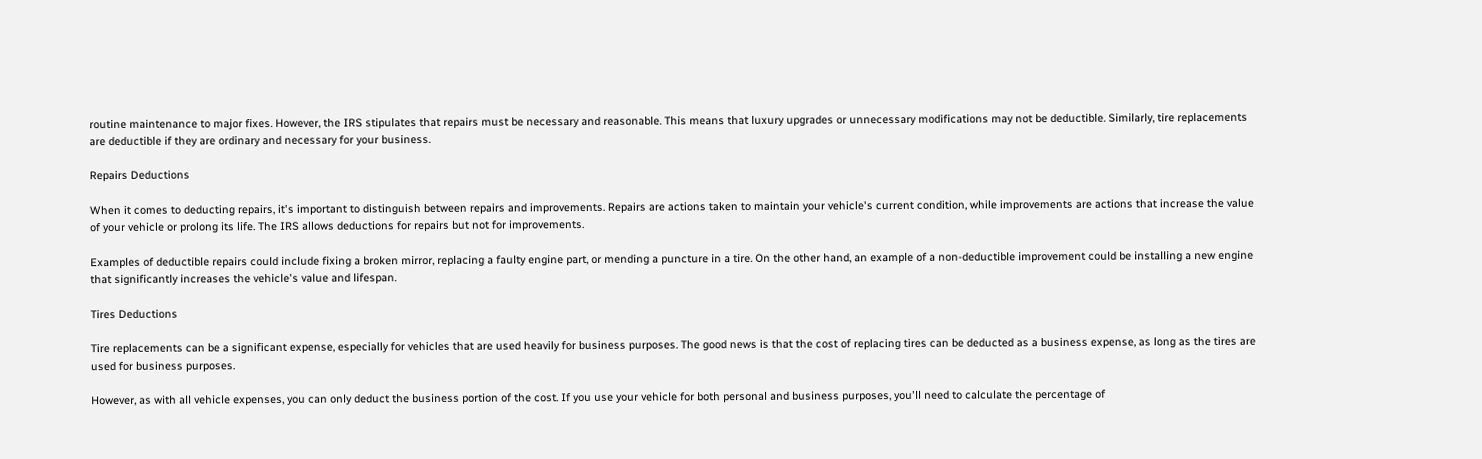routine maintenance to major fixes. However, the IRS stipulates that repairs must be necessary and reasonable. This means that luxury upgrades or unnecessary modifications may not be deductible. Similarly, tire replacements are deductible if they are ordinary and necessary for your business.

Repairs Deductions

When it comes to deducting repairs, it's important to distinguish between repairs and improvements. Repairs are actions taken to maintain your vehicle's current condition, while improvements are actions that increase the value of your vehicle or prolong its life. The IRS allows deductions for repairs but not for improvements.

Examples of deductible repairs could include fixing a broken mirror, replacing a faulty engine part, or mending a puncture in a tire. On the other hand, an example of a non-deductible improvement could be installing a new engine that significantly increases the vehicle's value and lifespan.

Tires Deductions

Tire replacements can be a significant expense, especially for vehicles that are used heavily for business purposes. The good news is that the cost of replacing tires can be deducted as a business expense, as long as the tires are used for business purposes.

However, as with all vehicle expenses, you can only deduct the business portion of the cost. If you use your vehicle for both personal and business purposes, you'll need to calculate the percentage of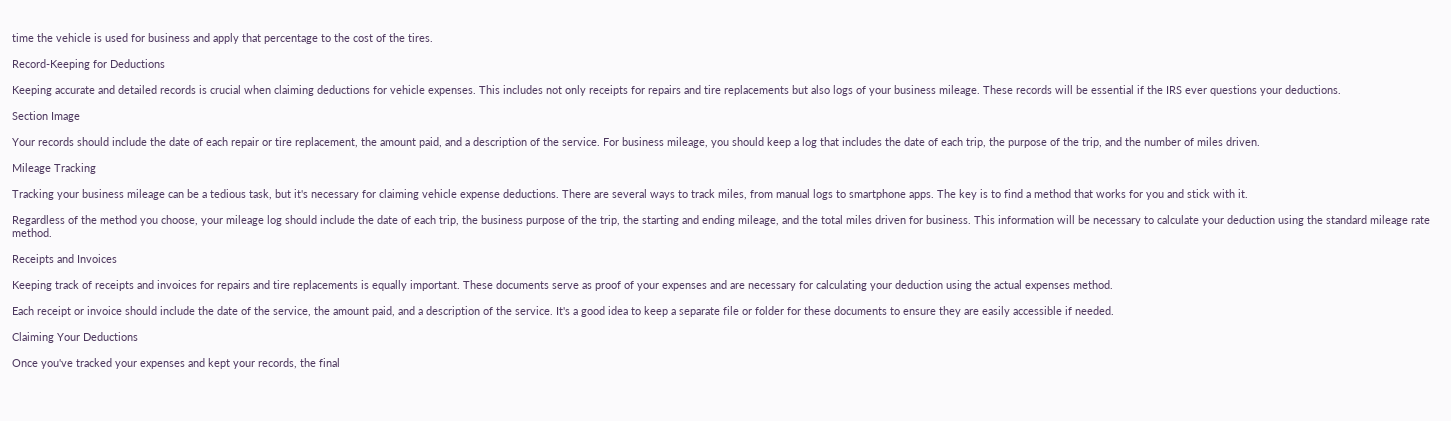time the vehicle is used for business and apply that percentage to the cost of the tires.

Record-Keeping for Deductions

Keeping accurate and detailed records is crucial when claiming deductions for vehicle expenses. This includes not only receipts for repairs and tire replacements but also logs of your business mileage. These records will be essential if the IRS ever questions your deductions.

Section Image

Your records should include the date of each repair or tire replacement, the amount paid, and a description of the service. For business mileage, you should keep a log that includes the date of each trip, the purpose of the trip, and the number of miles driven.

Mileage Tracking

Tracking your business mileage can be a tedious task, but it's necessary for claiming vehicle expense deductions. There are several ways to track miles, from manual logs to smartphone apps. The key is to find a method that works for you and stick with it.

Regardless of the method you choose, your mileage log should include the date of each trip, the business purpose of the trip, the starting and ending mileage, and the total miles driven for business. This information will be necessary to calculate your deduction using the standard mileage rate method.

Receipts and Invoices

Keeping track of receipts and invoices for repairs and tire replacements is equally important. These documents serve as proof of your expenses and are necessary for calculating your deduction using the actual expenses method.

Each receipt or invoice should include the date of the service, the amount paid, and a description of the service. It's a good idea to keep a separate file or folder for these documents to ensure they are easily accessible if needed.

Claiming Your Deductions

Once you've tracked your expenses and kept your records, the final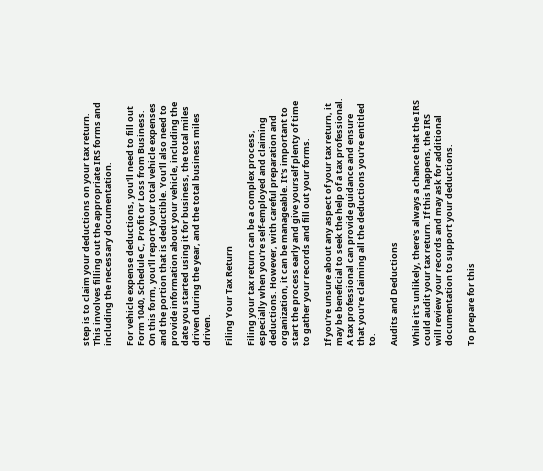step is to claim your deductions on your tax return. This involves filling out the appropriate IRS forms and including the necessary documentation.

For vehicle expense deductions, you'll need to fill out Form 1040, Schedule C, Profit or Loss from Business. On this form, you'll report your total vehicle expenses and the portion that is deductible. You'll also need to provide information about your vehicle, including the date you started using it for business, the total miles driven during the year, and the total business miles driven.

Filing Your Tax Return

Filing your tax return can be a complex process, especially when you're self-employed and claiming deductions. However, with careful preparation and organization, it can be manageable. It's important to start the process early and give yourself plenty of time to gather your records and fill out your forms.

If you're unsure about any aspect of your tax return, it may be beneficial to seek the help of a tax professional. A tax professional can provide guidance and ensure that you're claiming all the deductions you're entitled to.

Audits and Deductions

While it's unlikely, there's always a chance that the IRS could audit your tax return. If this happens, the IRS will review your records and may ask for additional documentation to support your deductions.

To prepare for this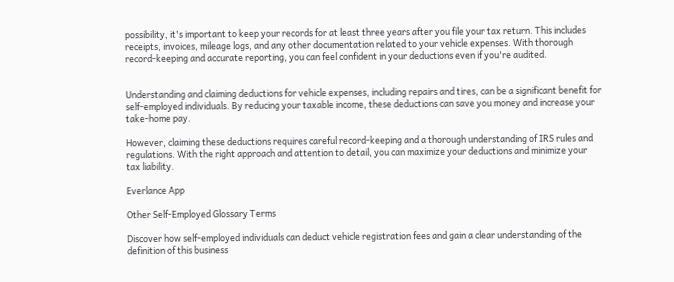possibility, it's important to keep your records for at least three years after you file your tax return. This includes receipts, invoices, mileage logs, and any other documentation related to your vehicle expenses. With thorough record-keeping and accurate reporting, you can feel confident in your deductions even if you're audited.


Understanding and claiming deductions for vehicle expenses, including repairs and tires, can be a significant benefit for self-employed individuals. By reducing your taxable income, these deductions can save you money and increase your take-home pay.

However, claiming these deductions requires careful record-keeping and a thorough understanding of IRS rules and regulations. With the right approach and attention to detail, you can maximize your deductions and minimize your tax liability.

Everlance App

Other Self-Employed Glossary Terms

Discover how self-employed individuals can deduct vehicle registration fees and gain a clear understanding of the definition of this business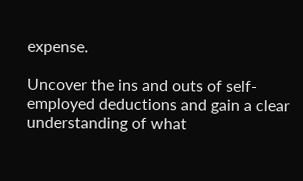expense.

Uncover the ins and outs of self-employed deductions and gain a clear understanding of what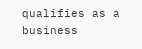qualifies as a business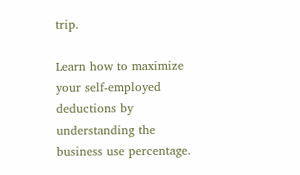trip.

Learn how to maximize your self-employed deductions by understanding the business use percentage.